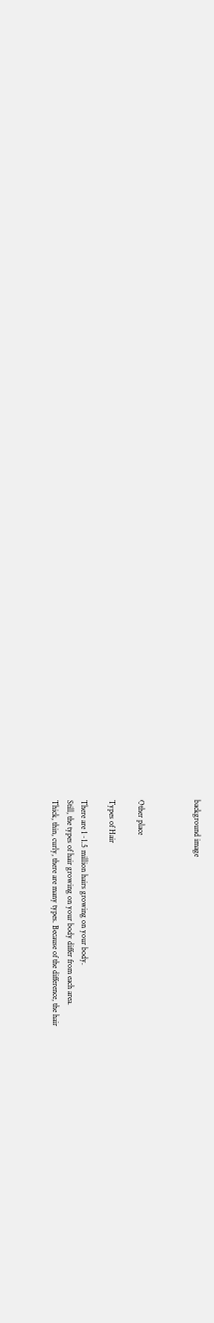background image



Other place

Types of Hair

There are 1~1.5 million hairs growing on your body.
Still, the types of hair growing on your body differ from each area.
Thick, thin, curly, there are many types. Because of the difference, the hair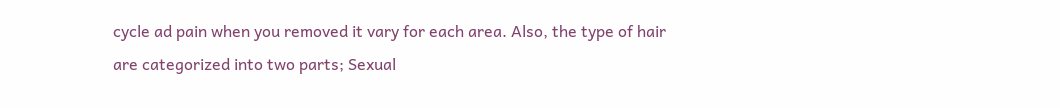cycle ad pain when you removed it vary for each area. Also, the type of hair are categorized into two parts; Sexual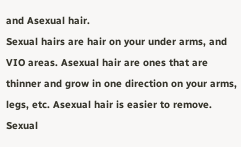and Asexual hair.
Sexual hairs are hair on your under arms, and VIO areas. Asexual hair are ones that are thinner and grow in one direction on your arms, legs, etc. Asexual hair is easier to remove. Sexual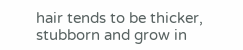hair tends to be thicker, stubborn and grow in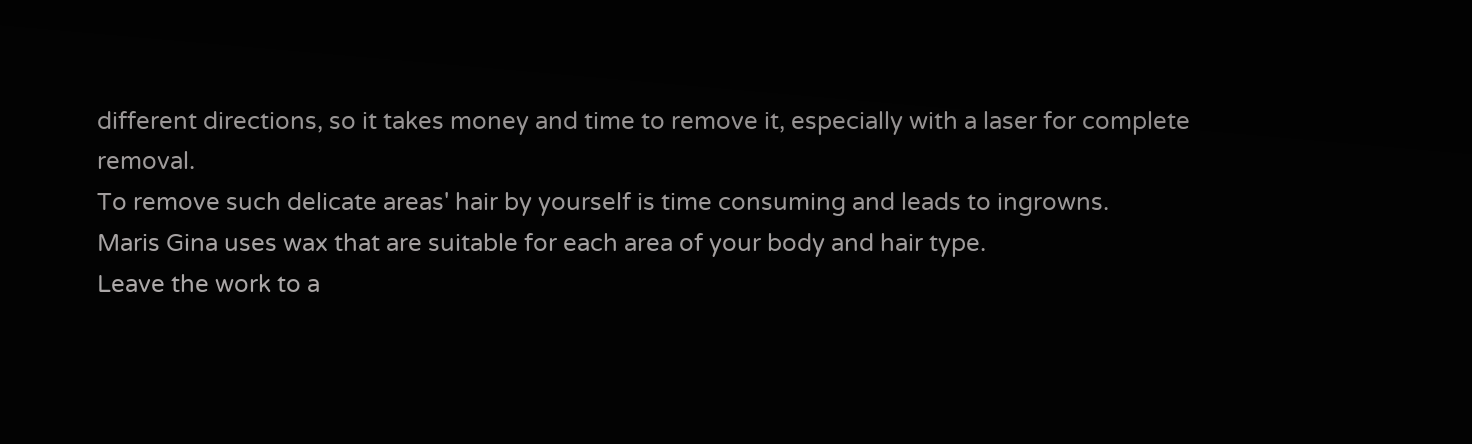different directions, so it takes money and time to remove it, especially with a laser for complete removal.
To remove such delicate areas' hair by yourself is time consuming and leads to ingrowns.
Maris Gina uses wax that are suitable for each area of your body and hair type.
Leave the work to a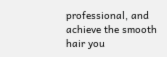professional, and achieve the smooth hair you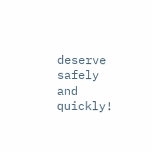deserve safely and quickly!